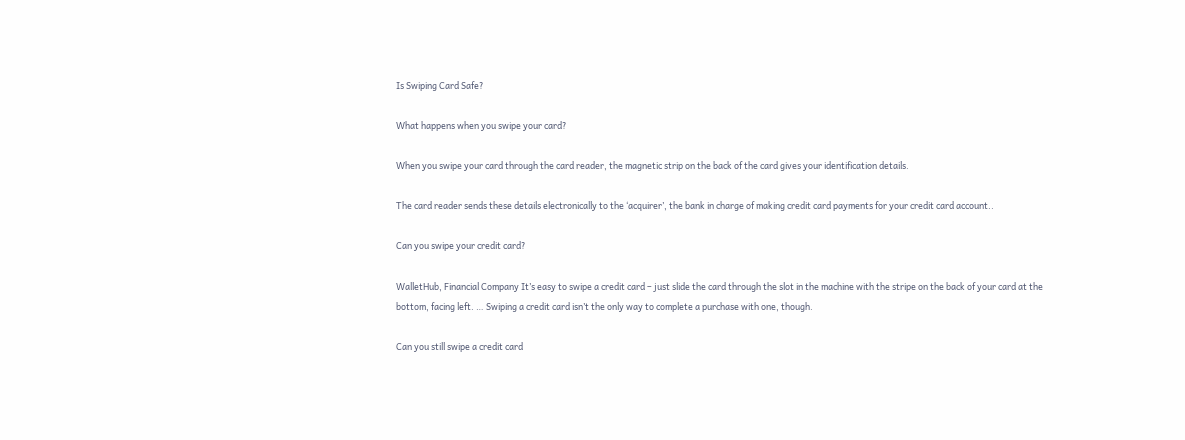Is Swiping Card Safe?

What happens when you swipe your card?

When you swipe your card through the card reader, the magnetic strip on the back of the card gives your identification details.

The card reader sends these details electronically to the ‘acquirer’, the bank in charge of making credit card payments for your credit card account..

Can you swipe your credit card?

WalletHub, Financial Company It’s easy to swipe a credit card – just slide the card through the slot in the machine with the stripe on the back of your card at the bottom, facing left. … Swiping a credit card isn’t the only way to complete a purchase with one, though.

Can you still swipe a credit card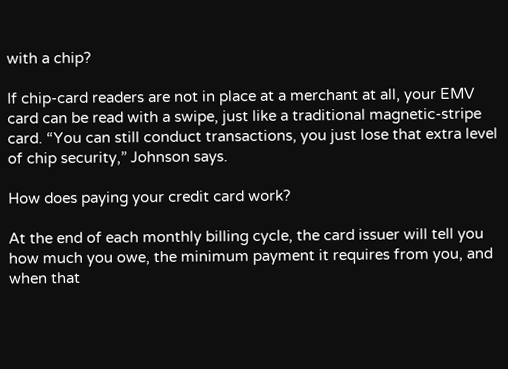with a chip?

If chip-card readers are not in place at a merchant at all, your EMV card can be read with a swipe, just like a traditional magnetic-stripe card. “You can still conduct transactions, you just lose that extra level of chip security,” Johnson says.

How does paying your credit card work?

At the end of each monthly billing cycle, the card issuer will tell you how much you owe, the minimum payment it requires from you, and when that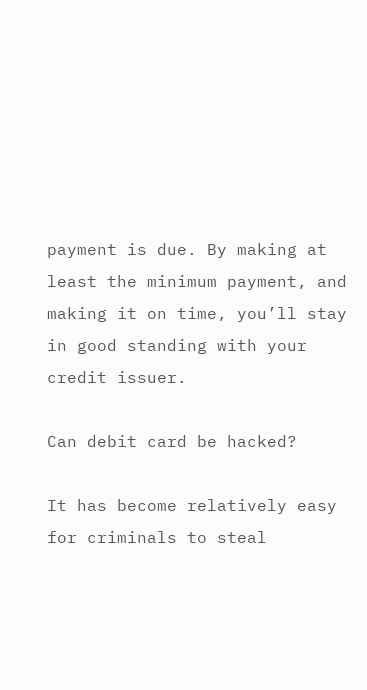payment is due. By making at least the minimum payment, and making it on time, you’ll stay in good standing with your credit issuer.

Can debit card be hacked?

It has become relatively easy for criminals to steal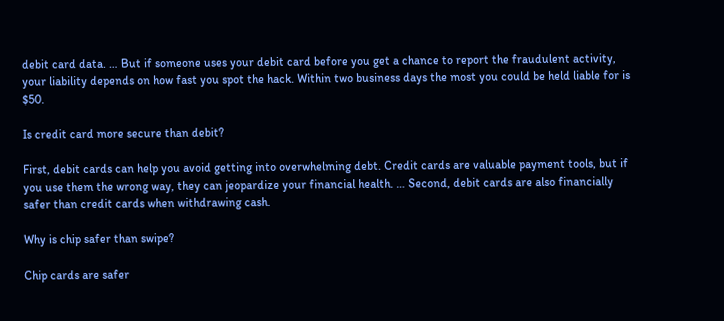debit card data. … But if someone uses your debit card before you get a chance to report the fraudulent activity, your liability depends on how fast you spot the hack. Within two business days the most you could be held liable for is $50.

Is credit card more secure than debit?

First, debit cards can help you avoid getting into overwhelming debt. Credit cards are valuable payment tools, but if you use them the wrong way, they can jeopardize your financial health. … Second, debit cards are also financially safer than credit cards when withdrawing cash.

Why is chip safer than swipe?

Chip cards are safer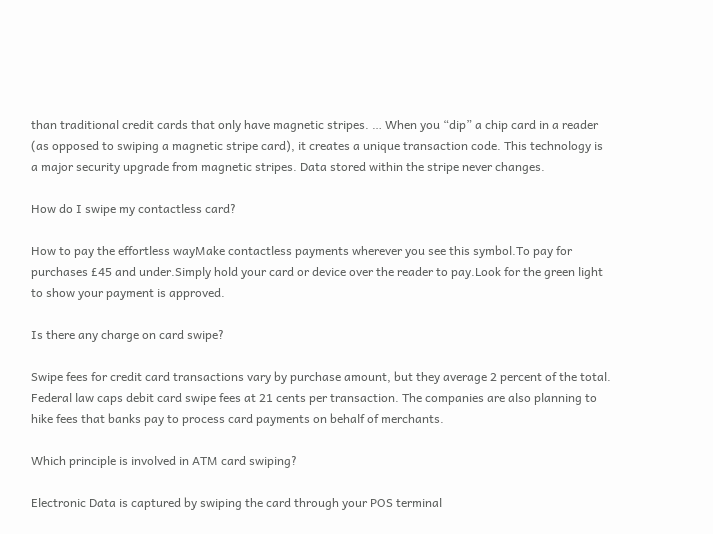than traditional credit cards that only have magnetic stripes. … When you “dip” a chip card in a reader (as opposed to swiping a magnetic stripe card), it creates a unique transaction code. This technology is a major security upgrade from magnetic stripes. Data stored within the stripe never changes.

How do I swipe my contactless card?

How to pay the effortless wayMake contactless payments wherever you see this symbol.To pay for purchases £45 and under.Simply hold your card or device over the reader to pay.Look for the green light to show your payment is approved.

Is there any charge on card swipe?

Swipe fees for credit card transactions vary by purchase amount, but they average 2 percent of the total. Federal law caps debit card swipe fees at 21 cents per transaction. The companies are also planning to hike fees that banks pay to process card payments on behalf of merchants.

Which principle is involved in ATM card swiping?

Electronic Data is captured by swiping the card through your POS terminal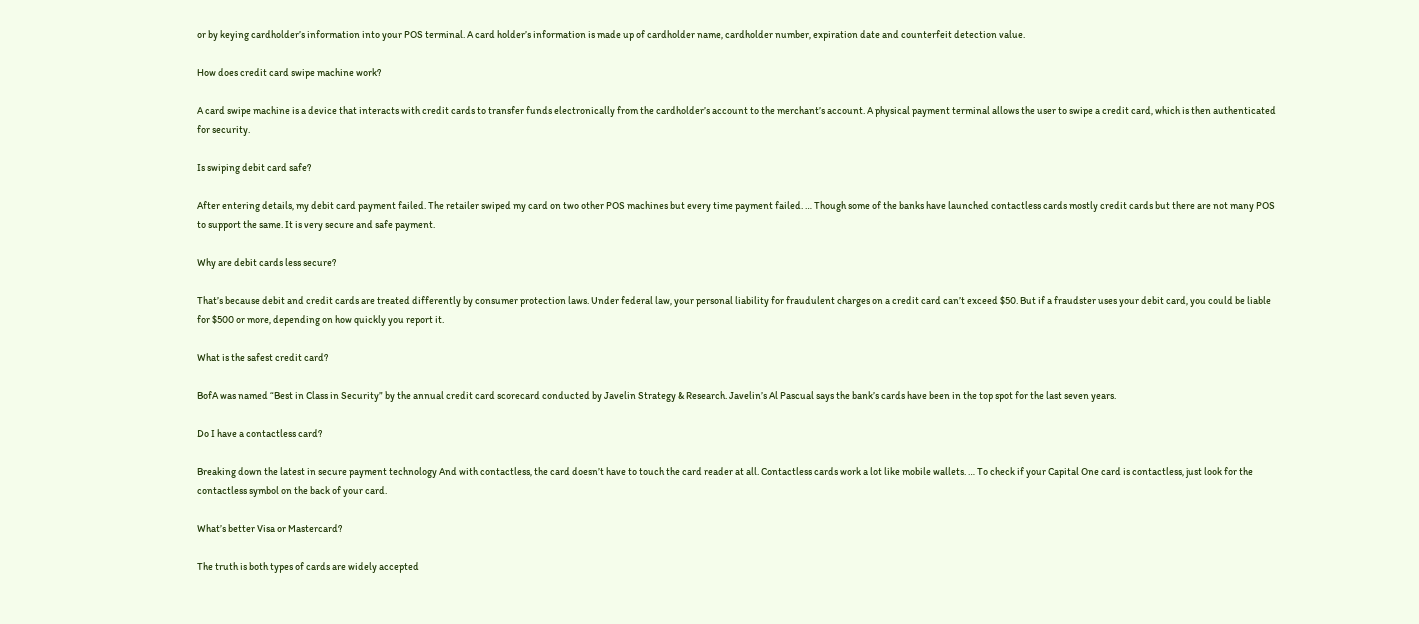or by keying cardholder’s information into your POS terminal. A card holder’s information is made up of cardholder name, cardholder number, expiration date and counterfeit detection value.

How does credit card swipe machine work?

A card swipe machine is a device that interacts with credit cards to transfer funds electronically from the cardholder’s account to the merchant’s account. A physical payment terminal allows the user to swipe a credit card, which is then authenticated for security.

Is swiping debit card safe?

After entering details, my debit card payment failed. The retailer swiped my card on two other POS machines but every time payment failed. … Though some of the banks have launched contactless cards mostly credit cards but there are not many POS to support the same. It is very secure and safe payment.

Why are debit cards less secure?

That’s because debit and credit cards are treated differently by consumer protection laws. Under federal law, your personal liability for fraudulent charges on a credit card can’t exceed $50. But if a fraudster uses your debit card, you could be liable for $500 or more, depending on how quickly you report it.

What is the safest credit card?

BofA was named “Best in Class in Security” by the annual credit card scorecard conducted by Javelin Strategy & Research. Javelin’s Al Pascual says the bank’s cards have been in the top spot for the last seven years.

Do I have a contactless card?

Breaking down the latest in secure payment technology And with contactless, the card doesn’t have to touch the card reader at all. Contactless cards work a lot like mobile wallets. … To check if your Capital One card is contactless, just look for the contactless symbol on the back of your card.

What’s better Visa or Mastercard?

The truth is both types of cards are widely accepted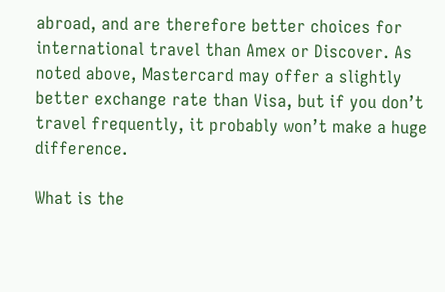abroad, and are therefore better choices for international travel than Amex or Discover. As noted above, Mastercard may offer a slightly better exchange rate than Visa, but if you don’t travel frequently, it probably won’t make a huge difference.

What is the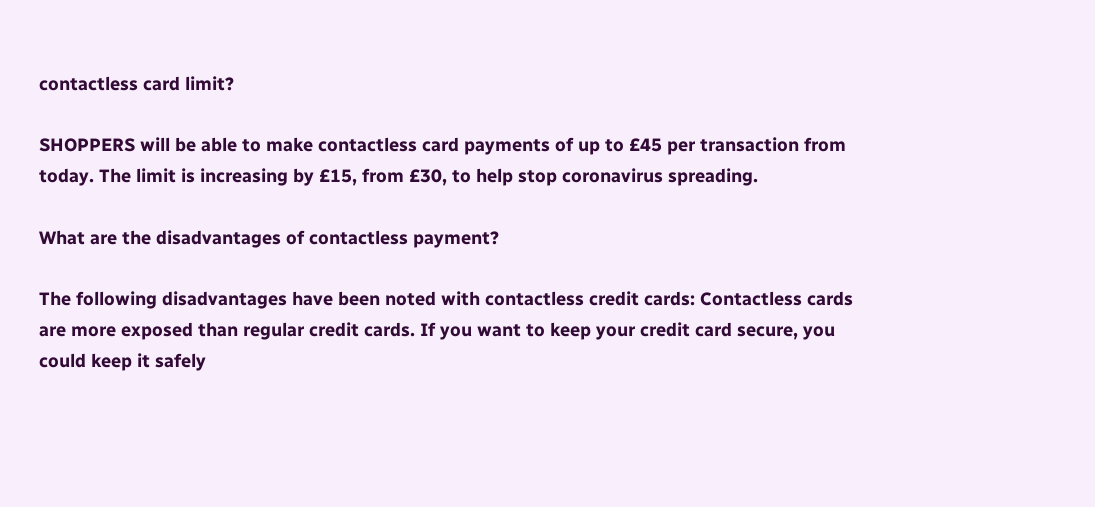contactless card limit?

SHOPPERS will be able to make contactless card payments of up to £45 per transaction from today. The limit is increasing by £15, from £30, to help stop coronavirus spreading.

What are the disadvantages of contactless payment?

The following disadvantages have been noted with contactless credit cards: Contactless cards are more exposed than regular credit cards. If you want to keep your credit card secure, you could keep it safely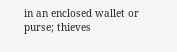in an enclosed wallet or purse; thieves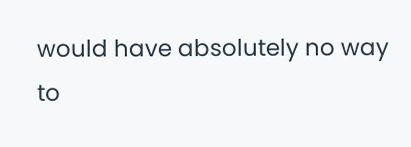would have absolutely no way to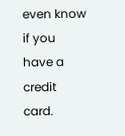even know if you have a credit card.